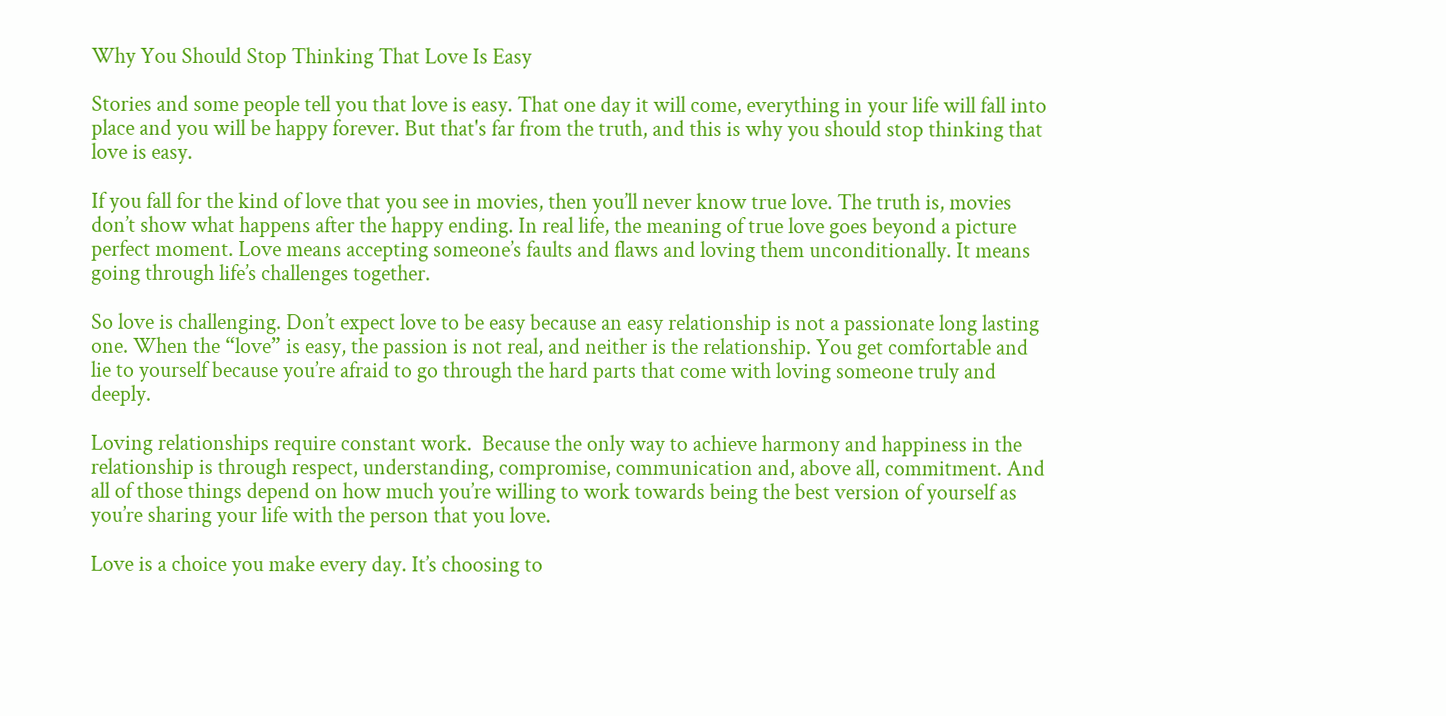Why You Should Stop Thinking That Love Is Easy

Stories and some people tell you that love is easy. That one day it will come, everything in your life will fall into place and you will be happy forever. But that's far from the truth, and this is why you should stop thinking that love is easy.

If you fall for the kind of love that you see in movies, then you’ll never know true love. The truth is, movies don’t show what happens after the happy ending. In real life, the meaning of true love goes beyond a picture perfect moment. Love means accepting someone’s faults and flaws and loving them unconditionally. It means going through life’s challenges together.

So love is challenging. Don’t expect love to be easy because an easy relationship is not a passionate long lasting one. When the “love” is easy, the passion is not real, and neither is the relationship. You get comfortable and lie to yourself because you’re afraid to go through the hard parts that come with loving someone truly and deeply.

Loving relationships require constant work.  Because the only way to achieve harmony and happiness in the relationship is through respect, understanding, compromise, communication and, above all, commitment. And all of those things depend on how much you’re willing to work towards being the best version of yourself as you’re sharing your life with the person that you love.

Love is a choice you make every day. It’s choosing to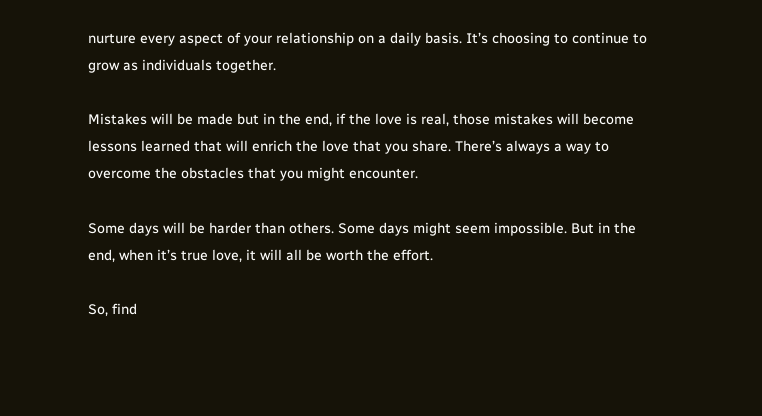nurture every aspect of your relationship on a daily basis. It’s choosing to continue to grow as individuals together.

Mistakes will be made but in the end, if the love is real, those mistakes will become lessons learned that will enrich the love that you share. There’s always a way to overcome the obstacles that you might encounter.

Some days will be harder than others. Some days might seem impossible. But in the end, when it’s true love, it will all be worth the effort.

So, find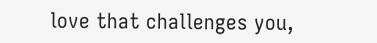love that challenges you,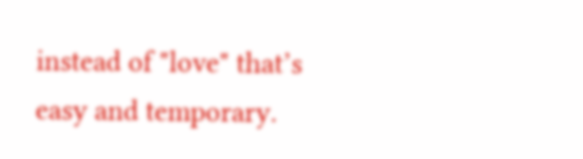instead of "love" that’s easy and temporary.